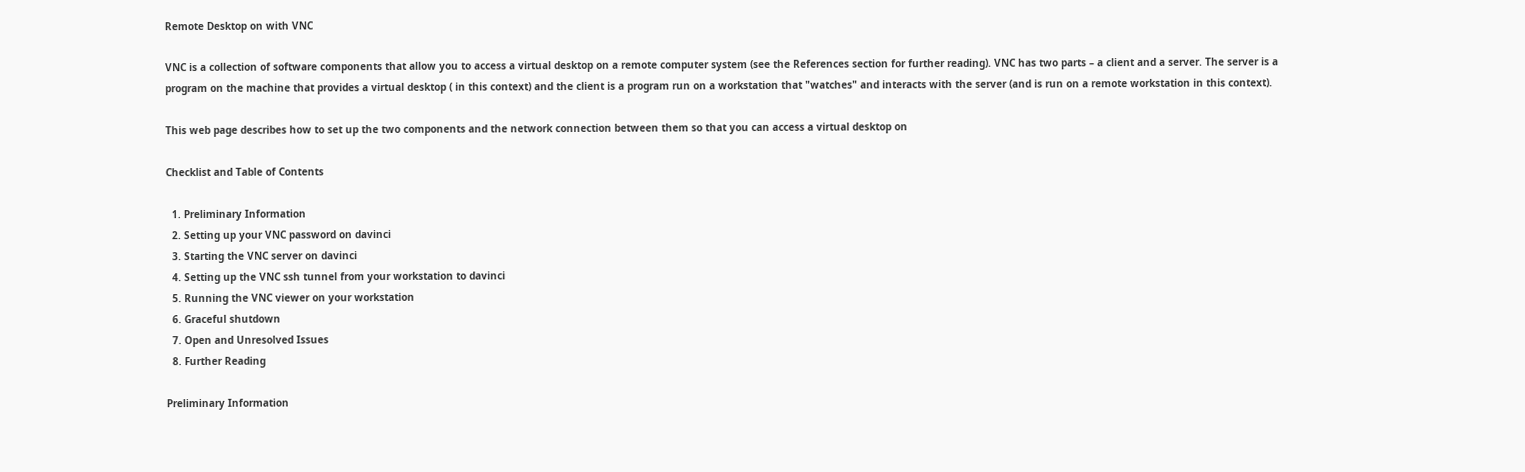Remote Desktop on with VNC

VNC is a collection of software components that allow you to access a virtual desktop on a remote computer system (see the References section for further reading). VNC has two parts – a client and a server. The server is a program on the machine that provides a virtual desktop ( in this context) and the client is a program run on a workstation that "watches" and interacts with the server (and is run on a remote workstation in this context).

This web page describes how to set up the two components and the network connection between them so that you can access a virtual desktop on

Checklist and Table of Contents

  1. Preliminary Information
  2. Setting up your VNC password on davinci
  3. Starting the VNC server on davinci
  4. Setting up the VNC ssh tunnel from your workstation to davinci
  5. Running the VNC viewer on your workstation
  6. Graceful shutdown
  7. Open and Unresolved Issues
  8. Further Reading

Preliminary Information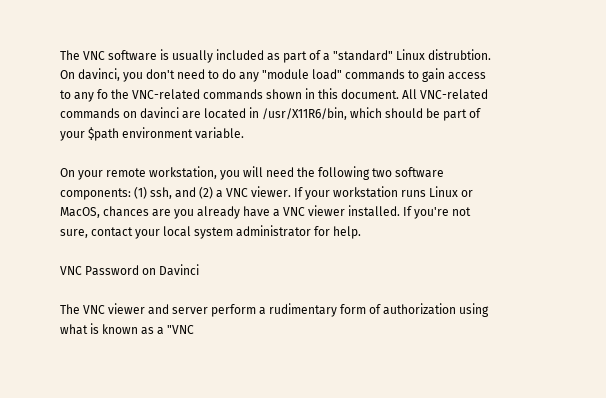The VNC software is usually included as part of a "standard" Linux distrubtion. On davinci, you don't need to do any "module load" commands to gain access to any fo the VNC-related commands shown in this document. All VNC-related commands on davinci are located in /usr/X11R6/bin, which should be part of your $path environment variable.

On your remote workstation, you will need the following two software components: (1) ssh, and (2) a VNC viewer. If your workstation runs Linux or MacOS, chances are you already have a VNC viewer installed. If you're not sure, contact your local system administrator for help.

VNC Password on Davinci

The VNC viewer and server perform a rudimentary form of authorization using what is known as a "VNC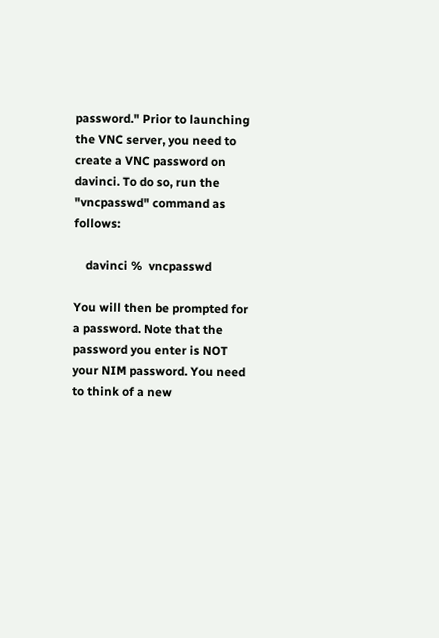password." Prior to launching the VNC server, you need to create a VNC password on davinci. To do so, run the "vncpasswd" command as follows:

    davinci %  vncpasswd

You will then be prompted for a password. Note that the password you enter is NOT your NIM password. You need to think of a new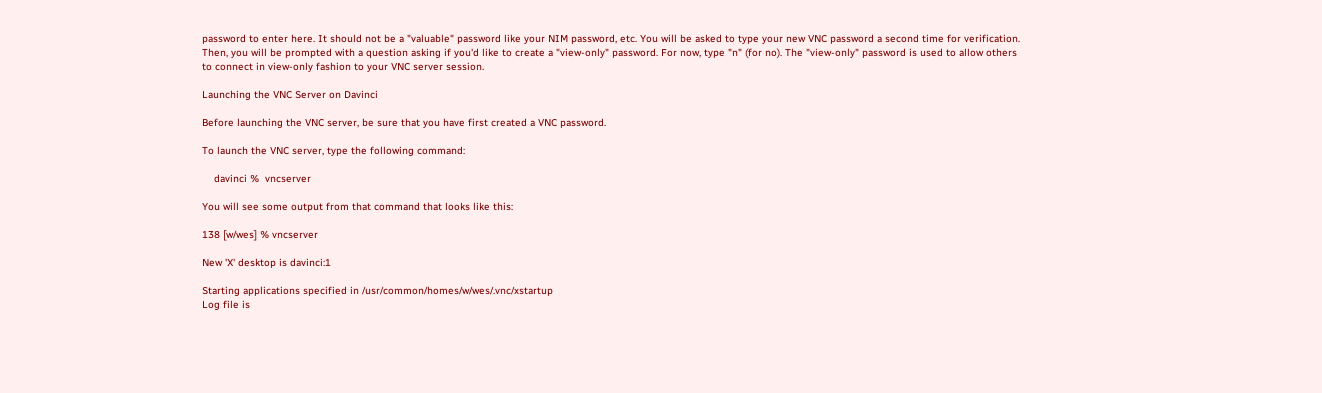password to enter here. It should not be a "valuable" password like your NIM password, etc. You will be asked to type your new VNC password a second time for verification. Then, you will be prompted with a question asking if you'd like to create a "view-only" password. For now, type "n" (for no). The "view-only" password is used to allow others to connect in view-only fashion to your VNC server session.

Launching the VNC Server on Davinci

Before launching the VNC server, be sure that you have first created a VNC password.

To launch the VNC server, type the following command:

    davinci %  vncserver

You will see some output from that command that looks like this:

138 [w/wes] % vncserver

New 'X' desktop is davinci:1

Starting applications specified in /usr/common/homes/w/wes/.vnc/xstartup
Log file is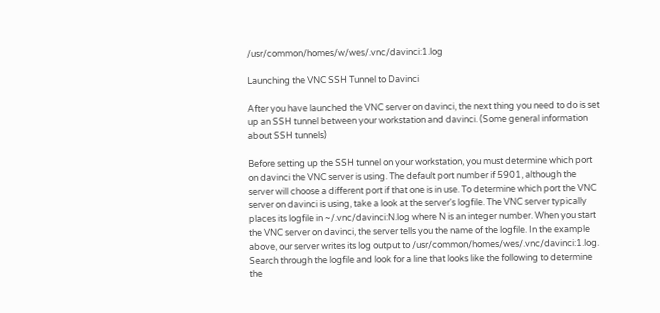/usr/common/homes/w/wes/.vnc/davinci:1.log

Launching the VNC SSH Tunnel to Davinci

After you have launched the VNC server on davinci, the next thing you need to do is set up an SSH tunnel between your workstation and davinci. (Some general information about SSH tunnels)

Before setting up the SSH tunnel on your workstation, you must determine which port on davinci the VNC server is using. The default port number if 5901, although the server will choose a different port if that one is in use. To determine which port the VNC server on davinci is using, take a look at the server's logfile. The VNC server typically places its logfile in ~/.vnc/davinci:N.log where N is an integer number. When you start the VNC server on davinci, the server tells you the name of the logfile. In the example above, our server writes its log output to /usr/common/homes/wes/.vnc/davinci:1.log. Search through the logfile and look for a line that looks like the following to determine the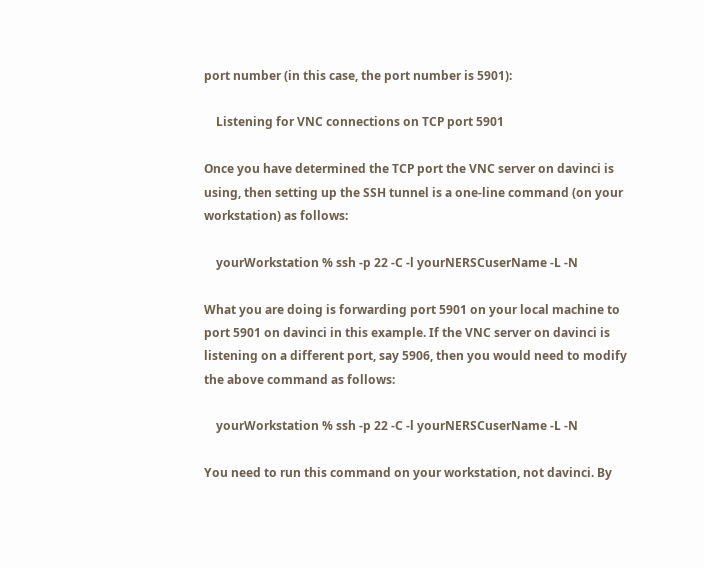port number (in this case, the port number is 5901):

    Listening for VNC connections on TCP port 5901

Once you have determined the TCP port the VNC server on davinci is using, then setting up the SSH tunnel is a one-line command (on your workstation) as follows:

    yourWorkstation % ssh -p 22 -C -l yourNERSCuserName -L -N

What you are doing is forwarding port 5901 on your local machine to port 5901 on davinci in this example. If the VNC server on davinci is listening on a different port, say 5906, then you would need to modify the above command as follows:

    yourWorkstation % ssh -p 22 -C -l yourNERSCuserName -L -N

You need to run this command on your workstation, not davinci. By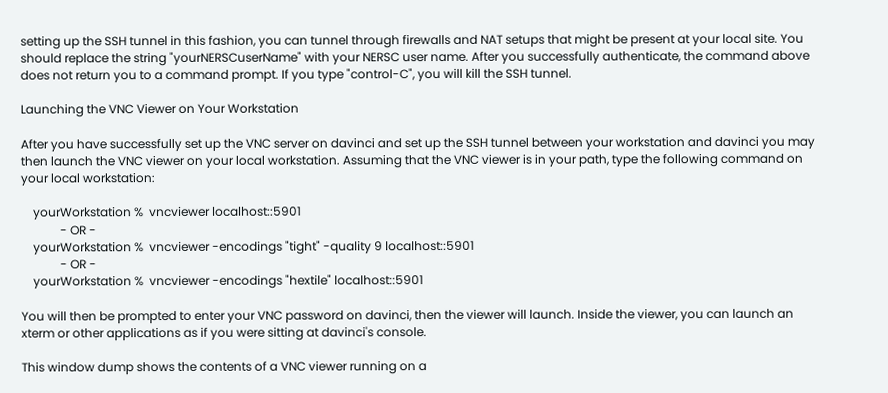setting up the SSH tunnel in this fashion, you can tunnel through firewalls and NAT setups that might be present at your local site. You should replace the string "yourNERSCuserName" with your NERSC user name. After you successfully authenticate, the command above does not return you to a command prompt. If you type "control-C", you will kill the SSH tunnel.

Launching the VNC Viewer on Your Workstation

After you have successfully set up the VNC server on davinci and set up the SSH tunnel between your workstation and davinci you may then launch the VNC viewer on your local workstation. Assuming that the VNC viewer is in your path, type the following command on your local workstation:

    yourWorkstation %  vncviewer localhost::5901
             - OR -
    yourWorkstation %  vncviewer -encodings "tight" -quality 9 localhost::5901
             - OR -
    yourWorkstation %  vncviewer -encodings "hextile" localhost::5901

You will then be prompted to enter your VNC password on davinci, then the viewer will launch. Inside the viewer, you can launch an xterm or other applications as if you were sitting at davinci's console.

This window dump shows the contents of a VNC viewer running on a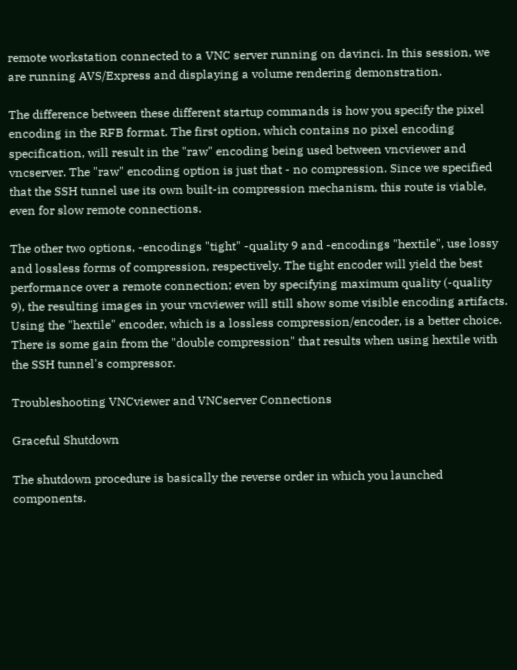remote workstation connected to a VNC server running on davinci. In this session, we are running AVS/Express and displaying a volume rendering demonstration.

The difference between these different startup commands is how you specify the pixel encoding in the RFB format. The first option, which contains no pixel encoding specification, will result in the "raw" encoding being used between vncviewer and vncserver. The "raw" encoding option is just that - no compression. Since we specified that the SSH tunnel use its own built-in compression mechanism, this route is viable, even for slow remote connections.

The other two options, -encodings "tight" -quality 9 and -encodings "hextile", use lossy and lossless forms of compression, respectively. The tight encoder will yield the best performance over a remote connection; even by specifying maximum quality (-quality 9), the resulting images in your vncviewer will still show some visible encoding artifacts. Using the "hextile" encoder, which is a lossless compression/encoder, is a better choice. There is some gain from the "double compression" that results when using hextile with the SSH tunnel's compressor.

Troubleshooting VNCviewer and VNCserver Connections

Graceful Shutdown

The shutdown procedure is basically the reverse order in which you launched components.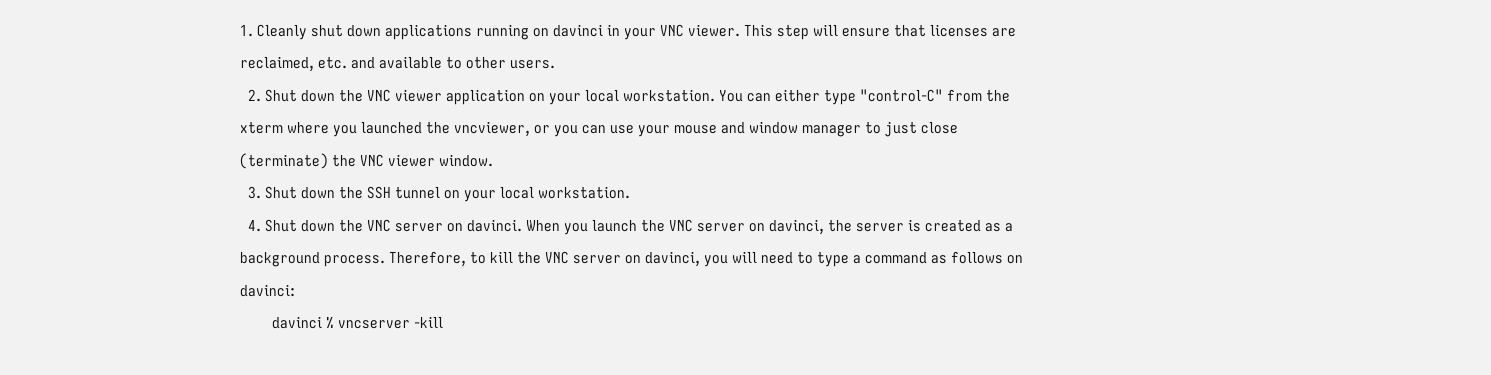1. Cleanly shut down applications running on davinci in your VNC viewer. This step will ensure that licenses are reclaimed, etc. and available to other users.
  2. Shut down the VNC viewer application on your local workstation. You can either type "control-C" from the xterm where you launched the vncviewer, or you can use your mouse and window manager to just close (terminate) the VNC viewer window.
  3. Shut down the SSH tunnel on your local workstation.
  4. Shut down the VNC server on davinci. When you launch the VNC server on davinci, the server is created as a background process. Therefore, to kill the VNC server on davinci, you will need to type a command as follows on davinci:
        davinci % vncserver -kill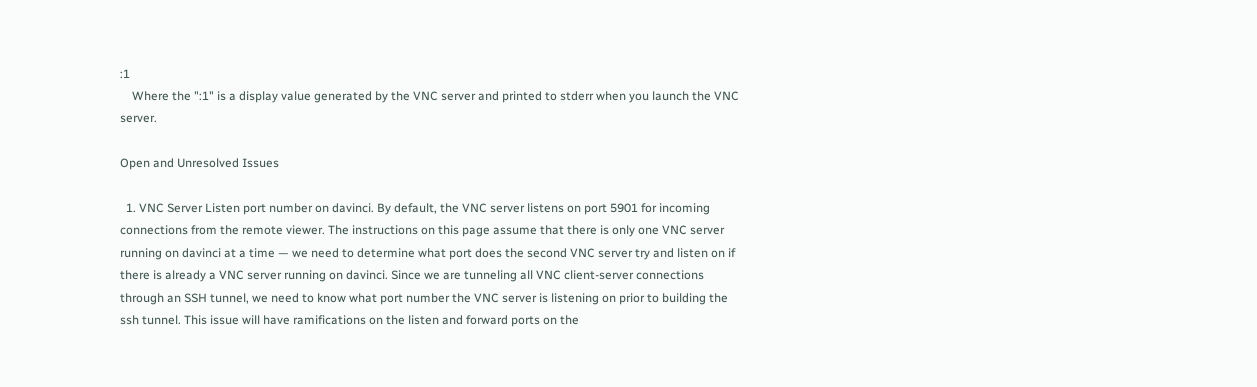:1
    Where the ":1" is a display value generated by the VNC server and printed to stderr when you launch the VNC server.

Open and Unresolved Issues

  1. VNC Server Listen port number on davinci. By default, the VNC server listens on port 5901 for incoming connections from the remote viewer. The instructions on this page assume that there is only one VNC server running on davinci at a time — we need to determine what port does the second VNC server try and listen on if there is already a VNC server running on davinci. Since we are tunneling all VNC client-server connections through an SSH tunnel, we need to know what port number the VNC server is listening on prior to building the ssh tunnel. This issue will have ramifications on the listen and forward ports on the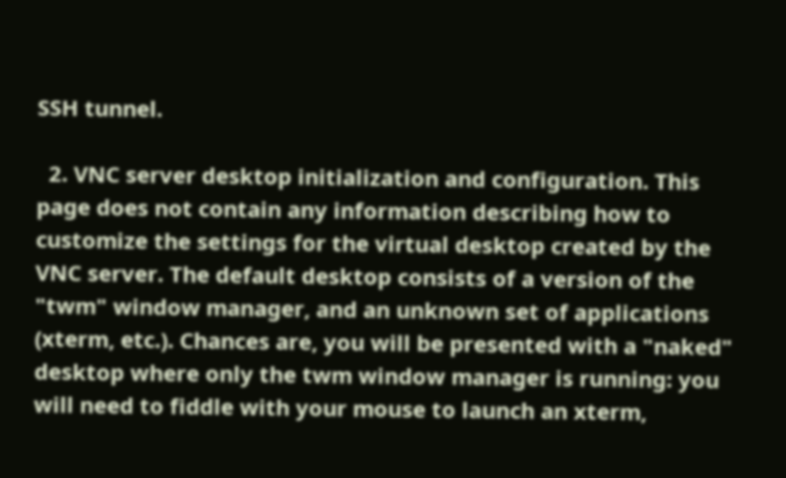SSH tunnel.

  2. VNC server desktop initialization and configuration. This page does not contain any information describing how to customize the settings for the virtual desktop created by the VNC server. The default desktop consists of a version of the "twm" window manager, and an unknown set of applications (xterm, etc.). Chances are, you will be presented with a "naked" desktop where only the twm window manager is running: you will need to fiddle with your mouse to launch an xterm,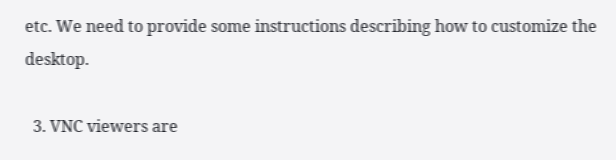etc. We need to provide some instructions describing how to customize the desktop.

  3. VNC viewers are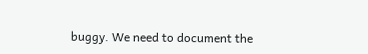buggy. We need to document the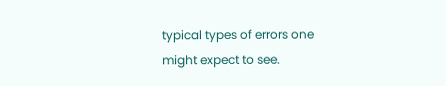typical types of errors one might expect to see.